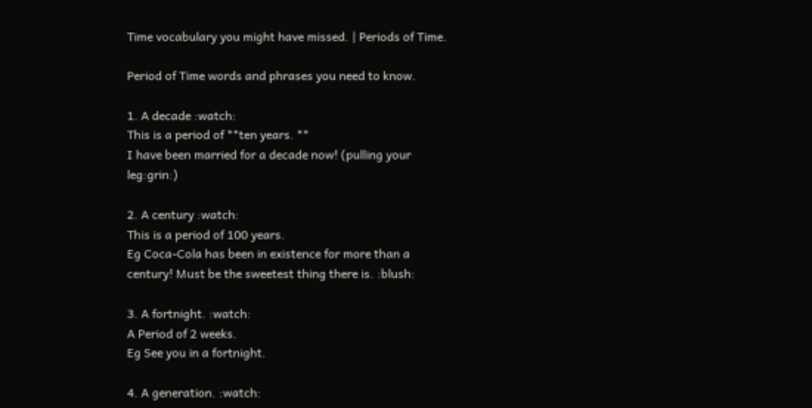Time vocabulary you might have missed. | Periods of Time.

Period of Time words and phrases you need to know.

1. A decade :watch:
This is a period of **ten years. **
I have been married for a decade now! (pulling your leg:grin:)

2. A century :watch:
This is a period of 100 years.
Eg Coca-Cola has been in existence for more than a century! Must be the sweetest thing there is. :blush:

3. A fortnight. :watch:
A Period of 2 weeks.
Eg See you in a fortnight.

4. A generation. :watch: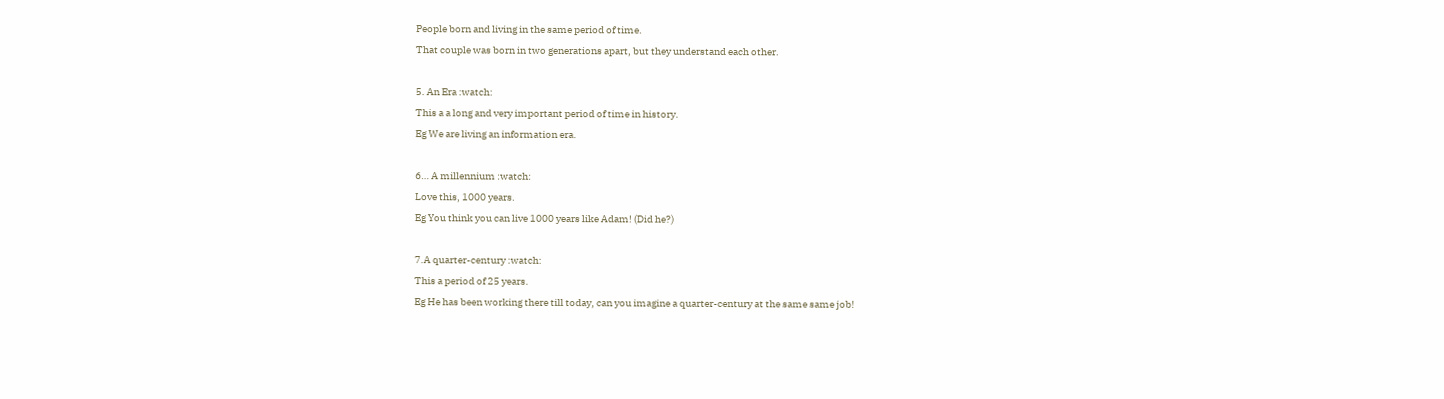People born and living in the same period of time.
That couple was born in two generations apart, but they understand each other.

5. An Era :watch:
This a a long and very important period of time in history.
Eg We are living an information era.

6… A millennium :watch:
Love this, 1000 years.
Eg You think you can live 1000 years like Adam! (Did he?)

7.A quarter-century :watch:
This a period of 25 years.
Eg He has been working there till today, can you imagine a quarter-century at the same same job!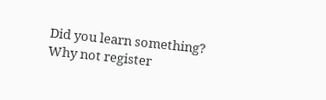Did you learn something?
Why not register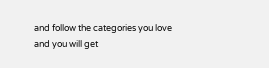and follow the categories you love and you will get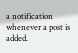a notification whenever a post is added.